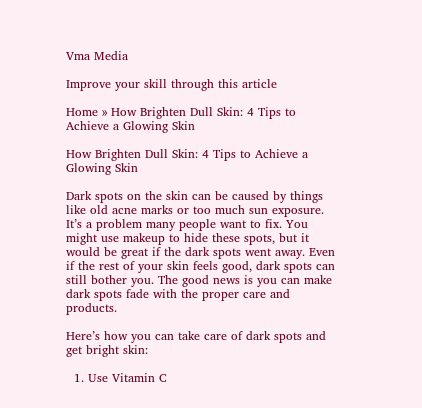Vma Media

Improve your skill through this article

Home » How Brighten Dull Skin: 4 Tips to Achieve a Glowing Skin

How Brighten Dull Skin: 4 Tips to Achieve a Glowing Skin

Dark spots on the skin can be caused by things like old acne marks or too much sun exposure. It’s a problem many people want to fix. You might use makeup to hide these spots, but it would be great if the dark spots went away. Even if the rest of your skin feels good, dark spots can still bother you. The good news is you can make dark spots fade with the proper care and products.

Here’s how you can take care of dark spots and get bright skin:

  1. Use Vitamin C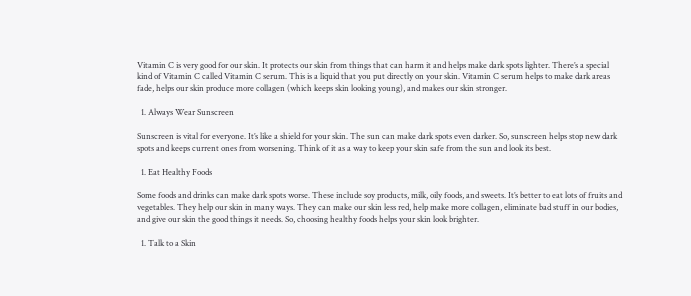Vitamin C is very good for our skin. It protects our skin from things that can harm it and helps make dark spots lighter. There’s a special kind of Vitamin C called Vitamin C serum. This is a liquid that you put directly on your skin. Vitamin C serum helps to make dark areas fade, helps our skin produce more collagen (which keeps skin looking young), and makes our skin stronger.

  1. Always Wear Sunscreen

Sunscreen is vital for everyone. It’s like a shield for your skin. The sun can make dark spots even darker. So, sunscreen helps stop new dark spots and keeps current ones from worsening. Think of it as a way to keep your skin safe from the sun and look its best.

  1. Eat Healthy Foods

Some foods and drinks can make dark spots worse. These include soy products, milk, oily foods, and sweets. It’s better to eat lots of fruits and vegetables. They help our skin in many ways. They can make our skin less red, help make more collagen, eliminate bad stuff in our bodies, and give our skin the good things it needs. So, choosing healthy foods helps your skin look brighter.

  1. Talk to a Skin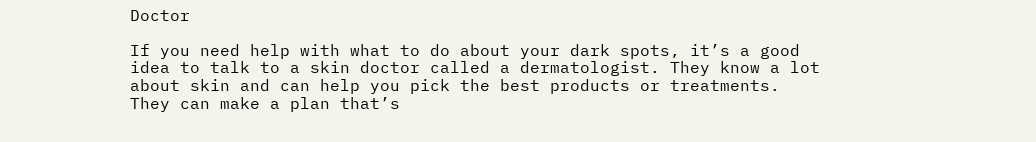Doctor

If you need help with what to do about your dark spots, it’s a good idea to talk to a skin doctor called a dermatologist. They know a lot about skin and can help you pick the best products or treatments. They can make a plan that’s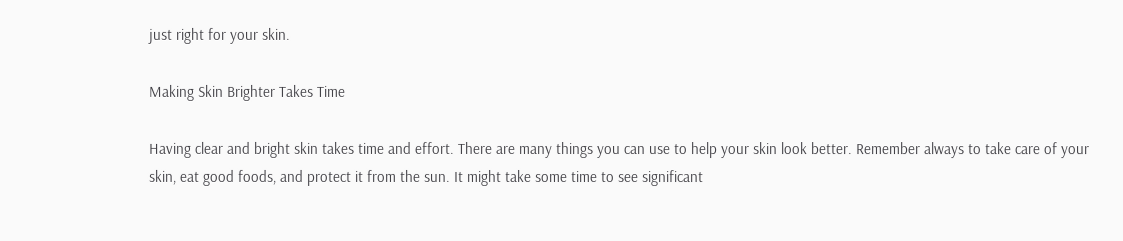just right for your skin.

Making Skin Brighter Takes Time

Having clear and bright skin takes time and effort. There are many things you can use to help your skin look better. Remember always to take care of your skin, eat good foods, and protect it from the sun. It might take some time to see significant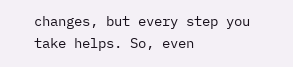changes, but every step you take helps. So, even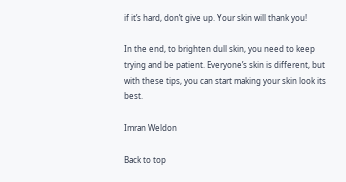if it’s hard, don’t give up. Your skin will thank you!

In the end, to brighten dull skin, you need to keep trying and be patient. Everyone’s skin is different, but with these tips, you can start making your skin look its best.

Imran Weldon

Back to top